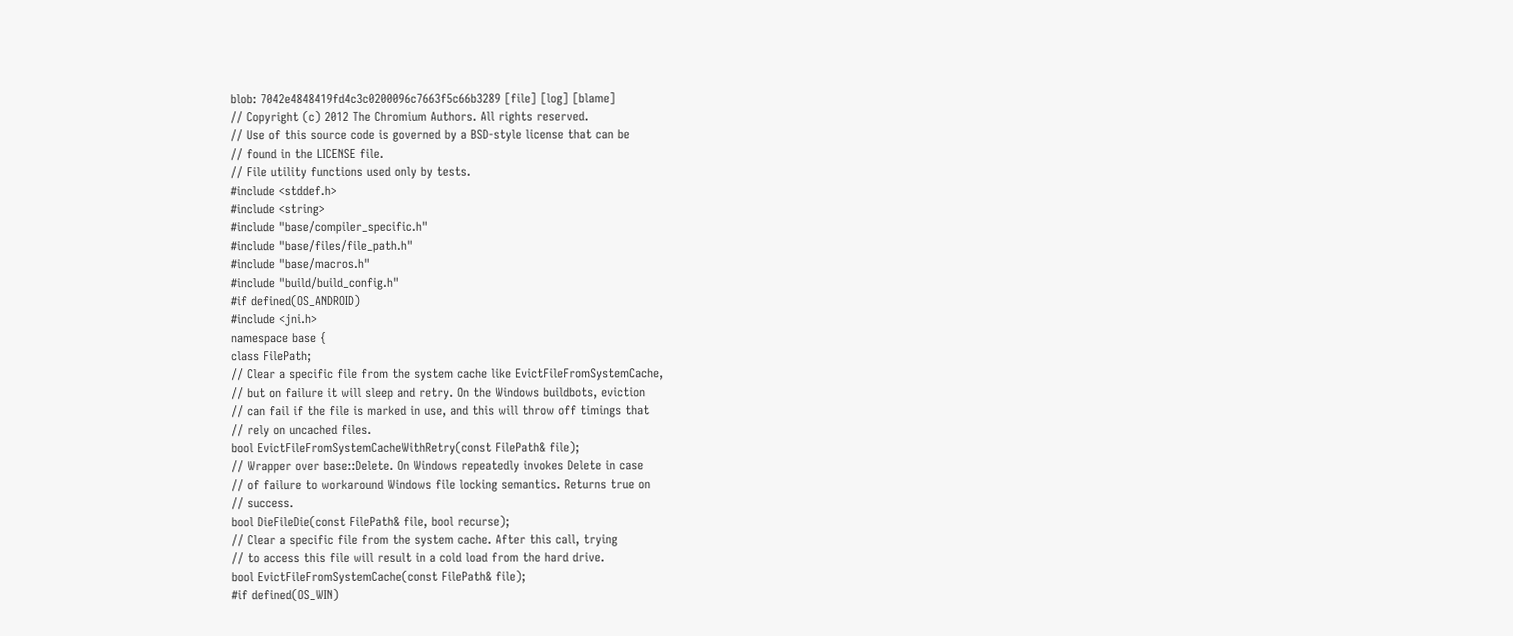blob: 7042e4848419fd4c3c0200096c7663f5c66b3289 [file] [log] [blame]
// Copyright (c) 2012 The Chromium Authors. All rights reserved.
// Use of this source code is governed by a BSD-style license that can be
// found in the LICENSE file.
// File utility functions used only by tests.
#include <stddef.h>
#include <string>
#include "base/compiler_specific.h"
#include "base/files/file_path.h"
#include "base/macros.h"
#include "build/build_config.h"
#if defined(OS_ANDROID)
#include <jni.h>
namespace base {
class FilePath;
// Clear a specific file from the system cache like EvictFileFromSystemCache,
// but on failure it will sleep and retry. On the Windows buildbots, eviction
// can fail if the file is marked in use, and this will throw off timings that
// rely on uncached files.
bool EvictFileFromSystemCacheWithRetry(const FilePath& file);
// Wrapper over base::Delete. On Windows repeatedly invokes Delete in case
// of failure to workaround Windows file locking semantics. Returns true on
// success.
bool DieFileDie(const FilePath& file, bool recurse);
// Clear a specific file from the system cache. After this call, trying
// to access this file will result in a cold load from the hard drive.
bool EvictFileFromSystemCache(const FilePath& file);
#if defined(OS_WIN)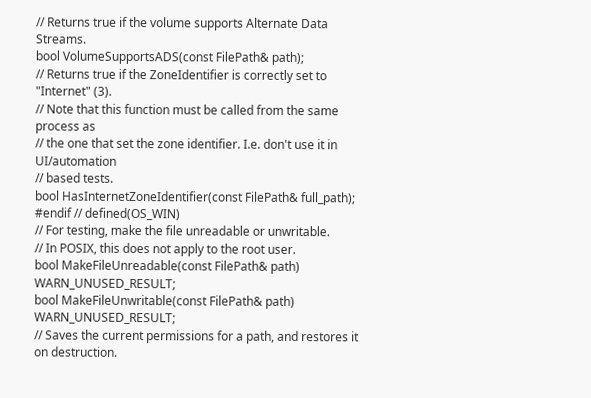// Returns true if the volume supports Alternate Data Streams.
bool VolumeSupportsADS(const FilePath& path);
// Returns true if the ZoneIdentifier is correctly set to "Internet" (3).
// Note that this function must be called from the same process as
// the one that set the zone identifier. I.e. don't use it in UI/automation
// based tests.
bool HasInternetZoneIdentifier(const FilePath& full_path);
#endif // defined(OS_WIN)
// For testing, make the file unreadable or unwritable.
// In POSIX, this does not apply to the root user.
bool MakeFileUnreadable(const FilePath& path) WARN_UNUSED_RESULT;
bool MakeFileUnwritable(const FilePath& path) WARN_UNUSED_RESULT;
// Saves the current permissions for a path, and restores it on destruction.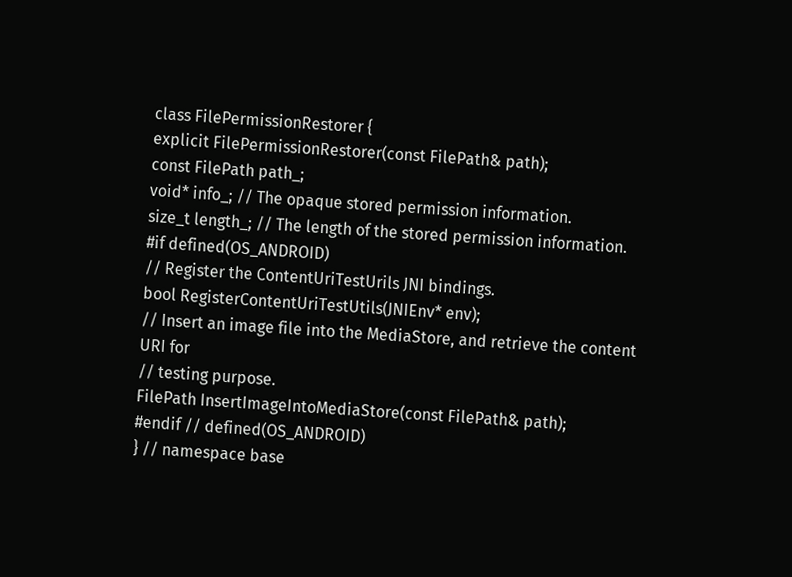class FilePermissionRestorer {
explicit FilePermissionRestorer(const FilePath& path);
const FilePath path_;
void* info_; // The opaque stored permission information.
size_t length_; // The length of the stored permission information.
#if defined(OS_ANDROID)
// Register the ContentUriTestUrils JNI bindings.
bool RegisterContentUriTestUtils(JNIEnv* env);
// Insert an image file into the MediaStore, and retrieve the content URI for
// testing purpose.
FilePath InsertImageIntoMediaStore(const FilePath& path);
#endif // defined(OS_ANDROID)
} // namespace base